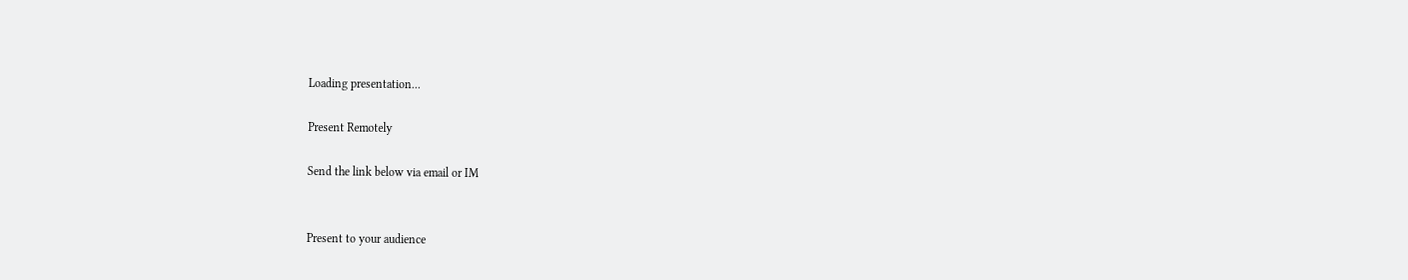Loading presentation...

Present Remotely

Send the link below via email or IM


Present to your audience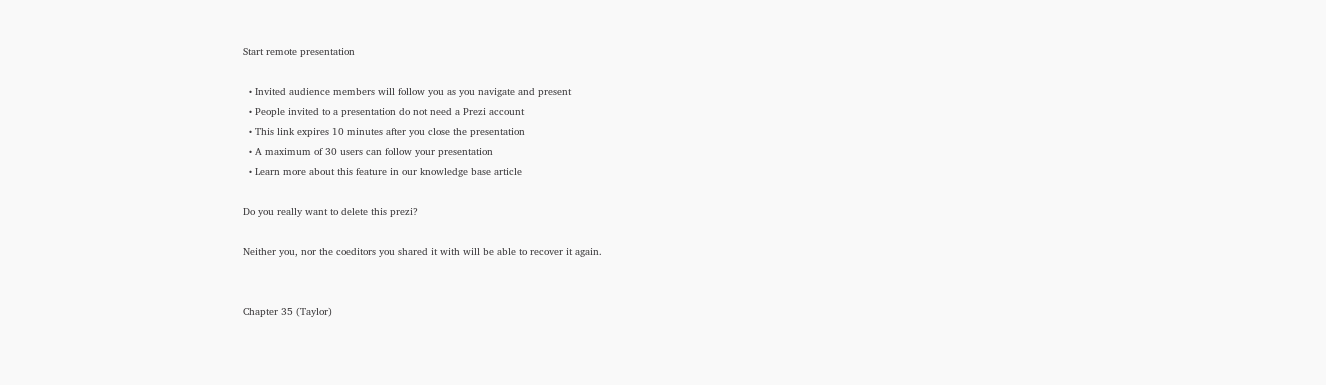Start remote presentation

  • Invited audience members will follow you as you navigate and present
  • People invited to a presentation do not need a Prezi account
  • This link expires 10 minutes after you close the presentation
  • A maximum of 30 users can follow your presentation
  • Learn more about this feature in our knowledge base article

Do you really want to delete this prezi?

Neither you, nor the coeditors you shared it with will be able to recover it again.


Chapter 35 (Taylor)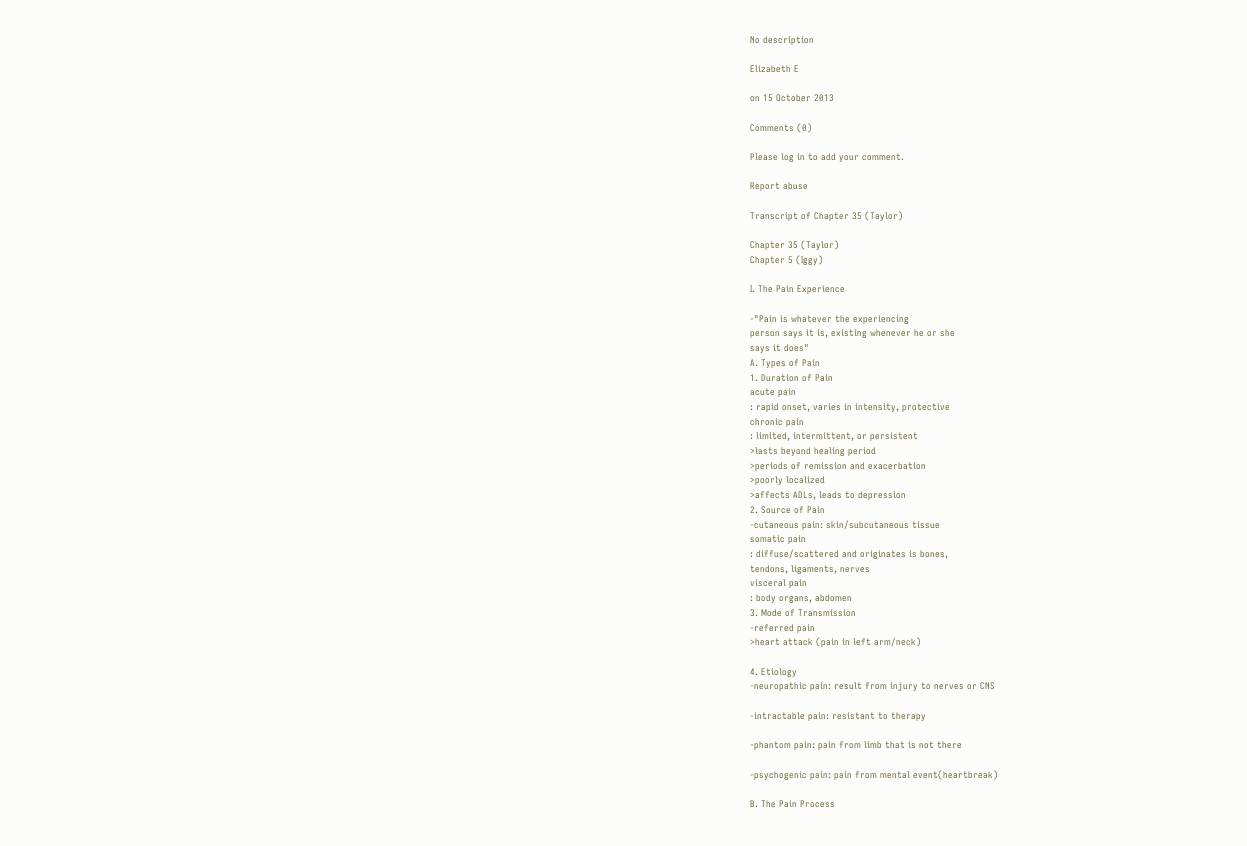No description

Elizabeth E

on 15 October 2013

Comments (0)

Please log in to add your comment.

Report abuse

Transcript of Chapter 35 (Taylor)

Chapter 35 (Taylor)
Chapter 5 (Iggy)

I. The Pain Experience

-"Pain is whatever the experiencing
person says it is, existing whenever he or she
says it does"
A. Types of Pain
1. Duration of Pain
acute pain
: rapid onset, varies in intensity, protective
chronic pain
: limited, intermittent, or persistent
>lasts beyond healing period
>periods of remission and exacerbation
>poorly localized
>affects ADLs, leads to depression
2. Source of Pain
-cutaneous pain: skin/subcutaneous tissue
somatic pain
: diffuse/scattered and originates is bones,
tendons, ligaments, nerves
visceral pain
: body organs, abdomen
3. Mode of Transmission
-referred pain
>heart attack (pain in left arm/neck)

4. Etiology
-neuropathic pain: result from injury to nerves or CNS

-intractable pain: resistant to therapy

-phantom pain: pain from limb that is not there

-psychogenic pain: pain from mental event(heartbreak)

B. The Pain Process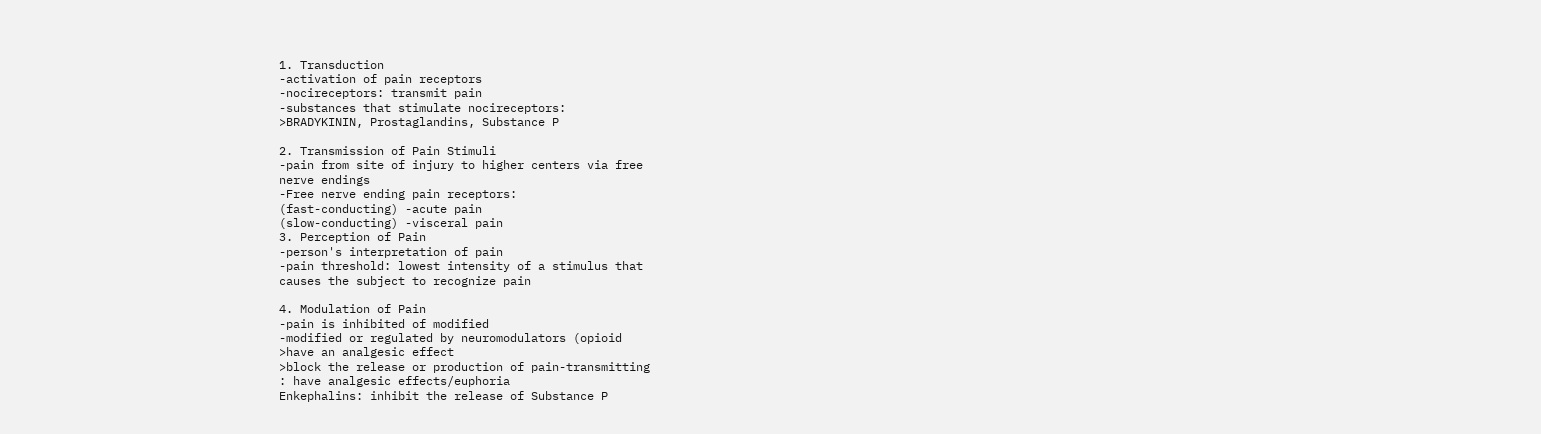1. Transduction
-activation of pain receptors
-nocireceptors: transmit pain
-substances that stimulate nocireceptors:
>BRADYKININ, Prostaglandins, Substance P

2. Transmission of Pain Stimuli
-pain from site of injury to higher centers via free
nerve endings
-Free nerve ending pain receptors:
(fast-conducting) -acute pain
(slow-conducting) -visceral pain
3. Perception of Pain
-person's interpretation of pain
-pain threshold: lowest intensity of a stimulus that
causes the subject to recognize pain

4. Modulation of Pain
-pain is inhibited of modified
-modified or regulated by neuromodulators (opioid
>have an analgesic effect
>block the release or production of pain-transmitting
: have analgesic effects/euphoria
Enkephalins: inhibit the release of Substance P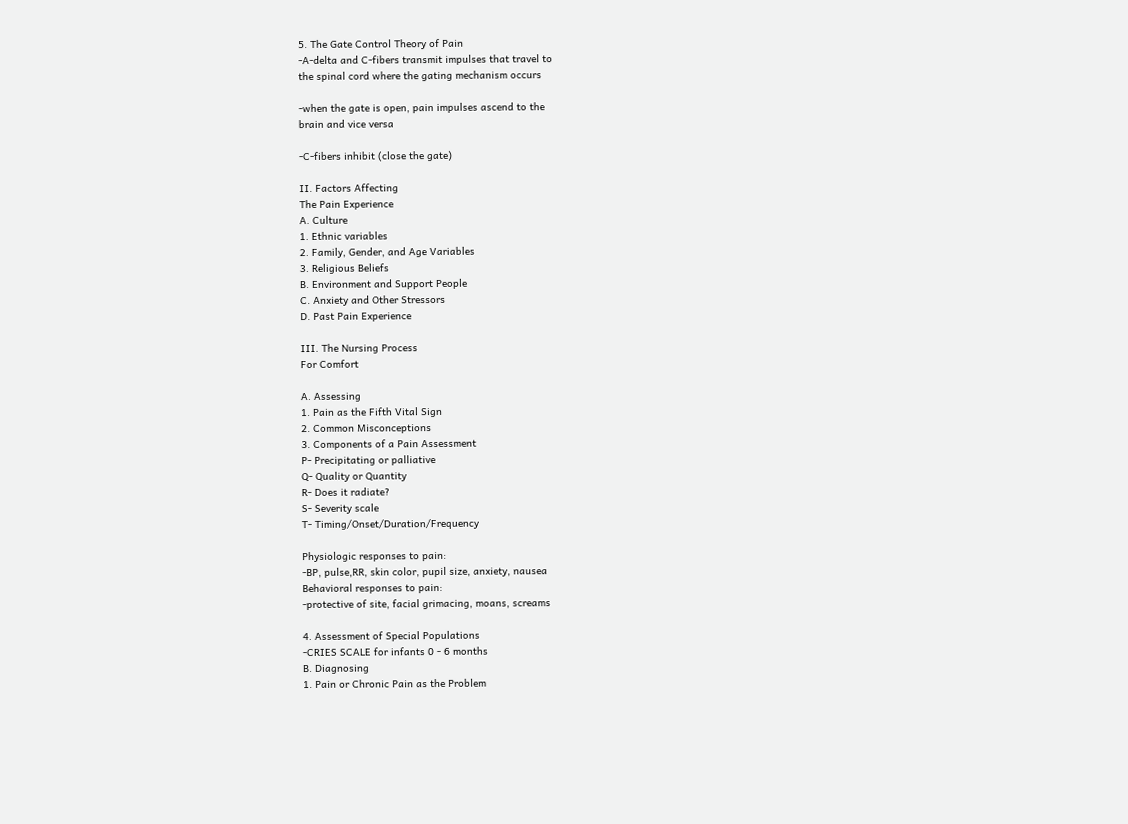5. The Gate Control Theory of Pain
-A-delta and C-fibers transmit impulses that travel to
the spinal cord where the gating mechanism occurs

-when the gate is open, pain impulses ascend to the
brain and vice versa

-C-fibers inhibit (close the gate)

II. Factors Affecting
The Pain Experience
A. Culture
1. Ethnic variables
2. Family, Gender, and Age Variables
3. Religious Beliefs
B. Environment and Support People
C. Anxiety and Other Stressors
D. Past Pain Experience

III. The Nursing Process
For Comfort

A. Assessing
1. Pain as the Fifth Vital Sign
2. Common Misconceptions
3. Components of a Pain Assessment
P- Precipitating or palliative
Q- Quality or Quantity
R- Does it radiate?
S- Severity scale
T- Timing/Onset/Duration/Frequency

Physiologic responses to pain:
-BP, pulse,RR, skin color, pupil size, anxiety, nausea
Behavioral responses to pain:
-protective of site, facial grimacing, moans, screams

4. Assessment of Special Populations
-CRIES SCALE for infants 0 - 6 months
B. Diagnosing
1. Pain or Chronic Pain as the Problem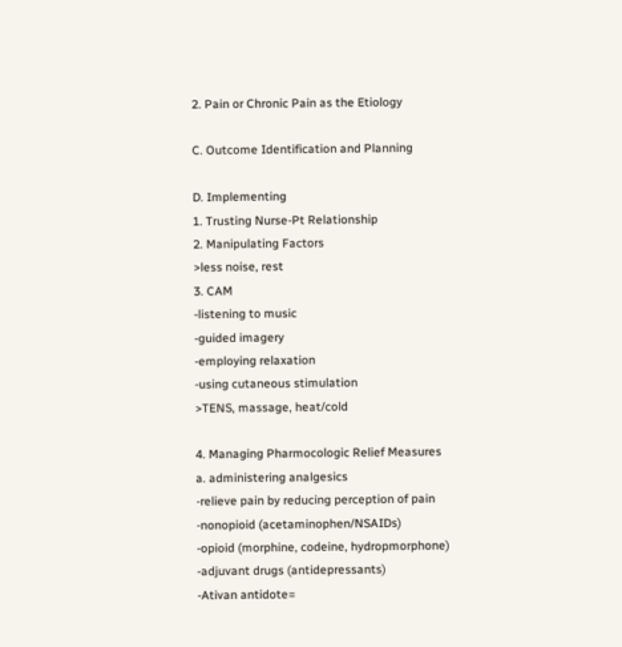2. Pain or Chronic Pain as the Etiology

C. Outcome Identification and Planning

D. Implementing
1. Trusting Nurse-Pt Relationship
2. Manipulating Factors
>less noise, rest
3. CAM
-listening to music
-guided imagery
-employing relaxation
-using cutaneous stimulation
>TENS, massage, heat/cold

4. Managing Pharmocologic Relief Measures
a. administering analgesics
-relieve pain by reducing perception of pain
-nonopioid (acetaminophen/NSAIDs)
-opioid (morphine, codeine, hydropmorphone)
-adjuvant drugs (antidepressants)
-Ativan antidote=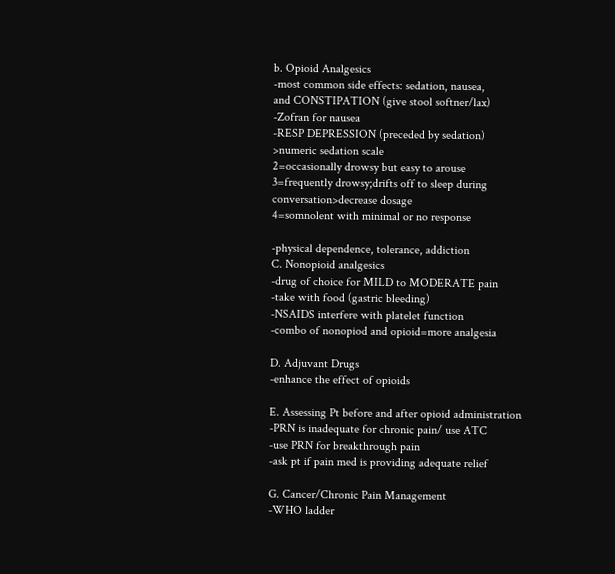b. Opioid Analgesics
-most common side effects: sedation, nausea,
and CONSTIPATION (give stool softner/lax)
-Zofran for nausea
-RESP DEPRESSION (preceded by sedation)
>numeric sedation scale
2=occasionally drowsy but easy to arouse
3=frequently drowsy;drifts off to sleep during
conversation>decrease dosage
4=somnolent with minimal or no response

-physical dependence, tolerance, addiction
C. Nonopioid analgesics
-drug of choice for MILD to MODERATE pain
-take with food (gastric bleeding)
-NSAIDS interfere with platelet function
-combo of nonopiod and opioid=more analgesia

D. Adjuvant Drugs
-enhance the effect of opioids

E. Assessing Pt before and after opioid administration
-PRN is inadequate for chronic pain/ use ATC
-use PRN for breakthrough pain
-ask pt if pain med is providing adequate relief

G. Cancer/Chronic Pain Management
-WHO ladder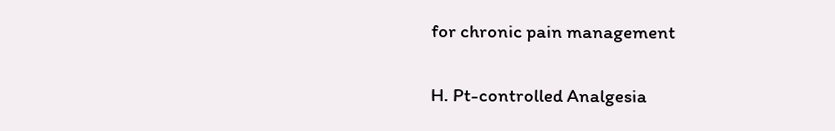for chronic pain management

H. Pt-controlled Analgesia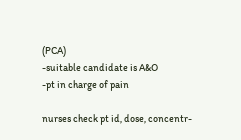(PCA)
-suitable candidate is A&O
-pt in charge of pain

nurses check pt id, dose, concentr-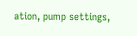ation, pump settings,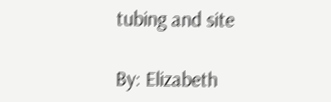tubing and site

By: Elizabeth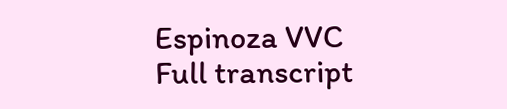Espinoza VVC
Full transcript